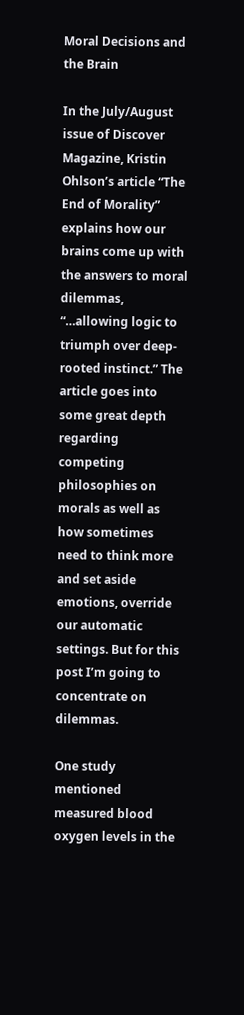Moral Decisions and the Brain

In the July/August issue of Discover Magazine, Kristin Ohlson’s article “The End of Morality” explains how our brains come up with the answers to moral dilemmas, “…allowing logic to triumph over deep-rooted instinct.” The article goes into some great depth regarding competing philosophies on morals as well as how sometimes need to think more and set aside emotions, override our automatic settings. But for this post I’m going to concentrate on dilemmas.

One study mentioned measured blood oxygen levels in the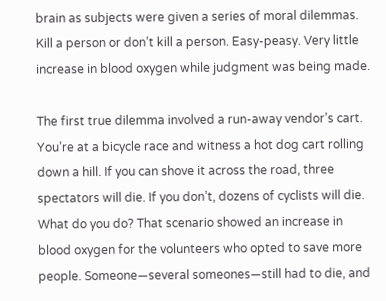brain as subjects were given a series of moral dilemmas. Kill a person or don’t kill a person. Easy-peasy. Very little increase in blood oxygen while judgment was being made.

The first true dilemma involved a run-away vendor’s cart. You’re at a bicycle race and witness a hot dog cart rolling down a hill. If you can shove it across the road, three spectators will die. If you don’t, dozens of cyclists will die. What do you do? That scenario showed an increase in blood oxygen for the volunteers who opted to save more people. Someone—several someones—still had to die, and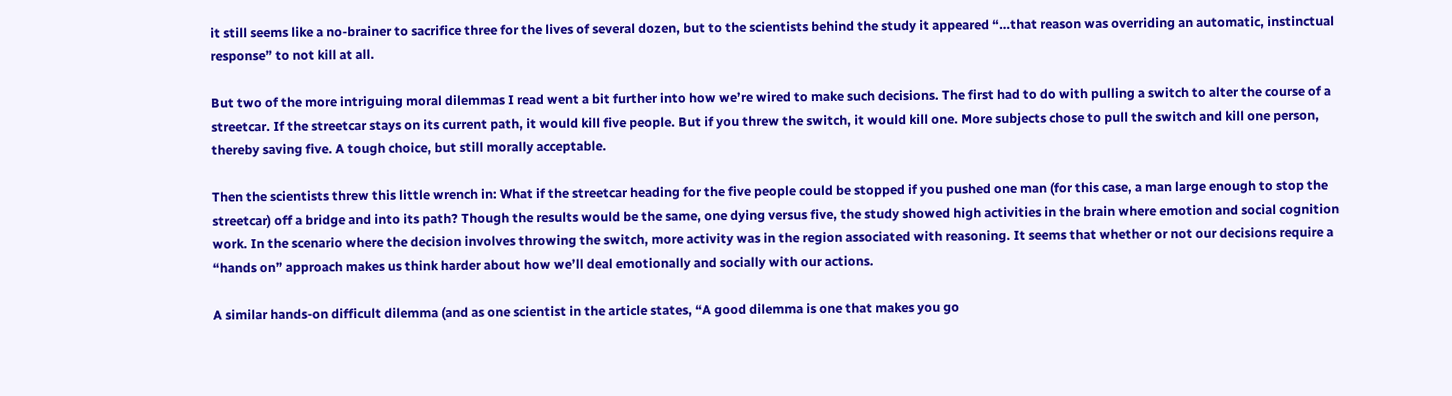it still seems like a no-brainer to sacrifice three for the lives of several dozen, but to the scientists behind the study it appeared “…that reason was overriding an automatic, instinctual response” to not kill at all.

But two of the more intriguing moral dilemmas I read went a bit further into how we’re wired to make such decisions. The first had to do with pulling a switch to alter the course of a streetcar. If the streetcar stays on its current path, it would kill five people. But if you threw the switch, it would kill one. More subjects chose to pull the switch and kill one person, thereby saving five. A tough choice, but still morally acceptable.

Then the scientists threw this little wrench in: What if the streetcar heading for the five people could be stopped if you pushed one man (for this case, a man large enough to stop the streetcar) off a bridge and into its path? Though the results would be the same, one dying versus five, the study showed high activities in the brain where emotion and social cognition work. In the scenario where the decision involves throwing the switch, more activity was in the region associated with reasoning. It seems that whether or not our decisions require a “hands on” approach makes us think harder about how we’ll deal emotionally and socially with our actions.

A similar hands-on difficult dilemma (and as one scientist in the article states, “A good dilemma is one that makes you go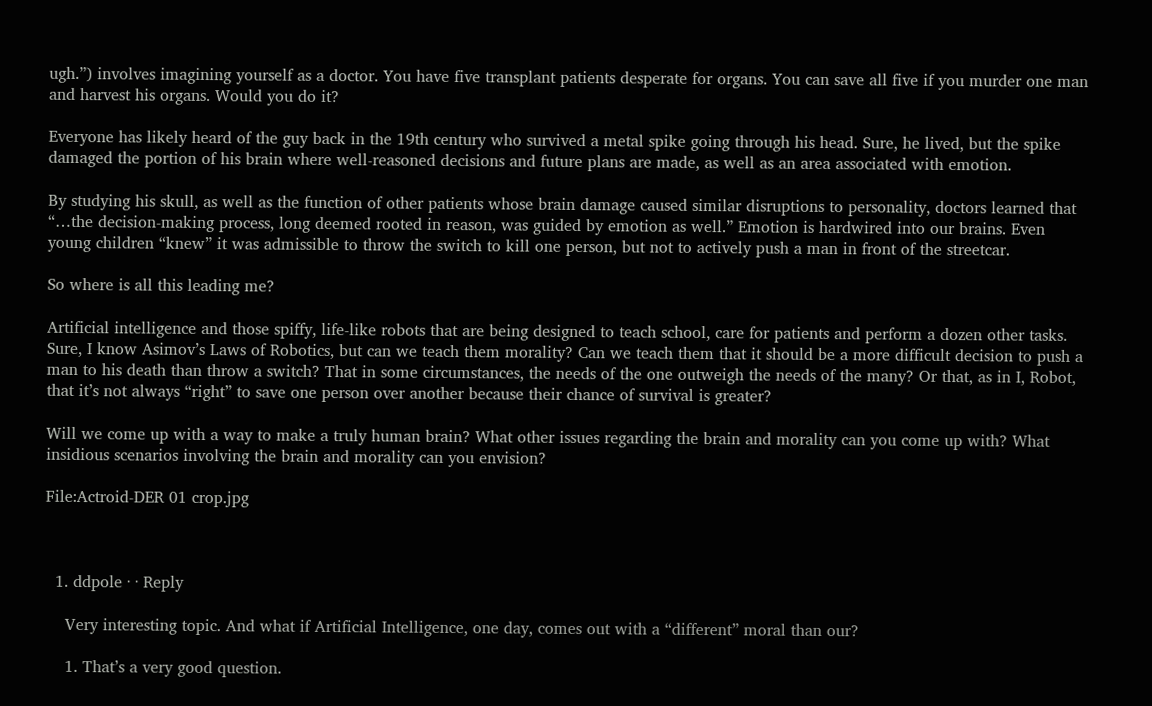ugh.”) involves imagining yourself as a doctor. You have five transplant patients desperate for organs. You can save all five if you murder one man and harvest his organs. Would you do it?

Everyone has likely heard of the guy back in the 19th century who survived a metal spike going through his head. Sure, he lived, but the spike damaged the portion of his brain where well-reasoned decisions and future plans are made, as well as an area associated with emotion.

By studying his skull, as well as the function of other patients whose brain damage caused similar disruptions to personality, doctors learned that “…the decision-making process, long deemed rooted in reason, was guided by emotion as well.” Emotion is hardwired into our brains. Even young children “knew” it was admissible to throw the switch to kill one person, but not to actively push a man in front of the streetcar.

So where is all this leading me?

Artificial intelligence and those spiffy, life-like robots that are being designed to teach school, care for patients and perform a dozen other tasks. Sure, I know Asimov’s Laws of Robotics, but can we teach them morality? Can we teach them that it should be a more difficult decision to push a man to his death than throw a switch? That in some circumstances, the needs of the one outweigh the needs of the many? Or that, as in I, Robot, that it’s not always “right” to save one person over another because their chance of survival is greater?

Will we come up with a way to make a truly human brain? What other issues regarding the brain and morality can you come up with? What insidious scenarios involving the brain and morality can you envision?

File:Actroid-DER 01 crop.jpg



  1. ddpole · · Reply

    Very interesting topic. And what if Artificial Intelligence, one day, comes out with a “different” moral than our?

    1. That’s a very good question.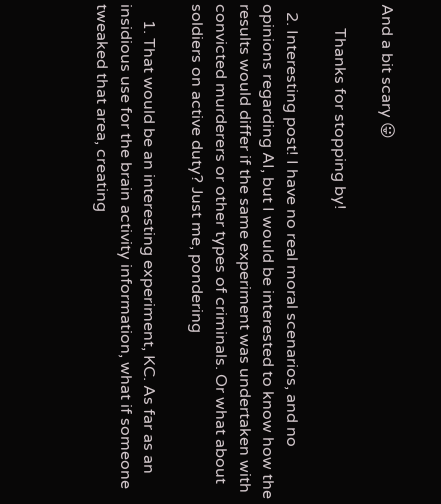And a bit scary 😛

      Thanks for stopping by!

  2. Interesting post! I have no real moral scenarios, and no opinions regarding AI, but I would be interested to know how the results would differ if the same experiment was undertaken with convicted murderers or other types of criminals. Or what about soldiers on active duty? Just me, pondering

    1. That would be an interesting experiment, KC. As far as an insidious use for the brain activity information, what if someone tweaked that area, creating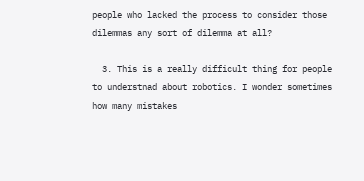people who lacked the process to consider those dilemmas any sort of dilemma at all?

  3. This is a really difficult thing for people to understnad about robotics. I wonder sometimes how many mistakes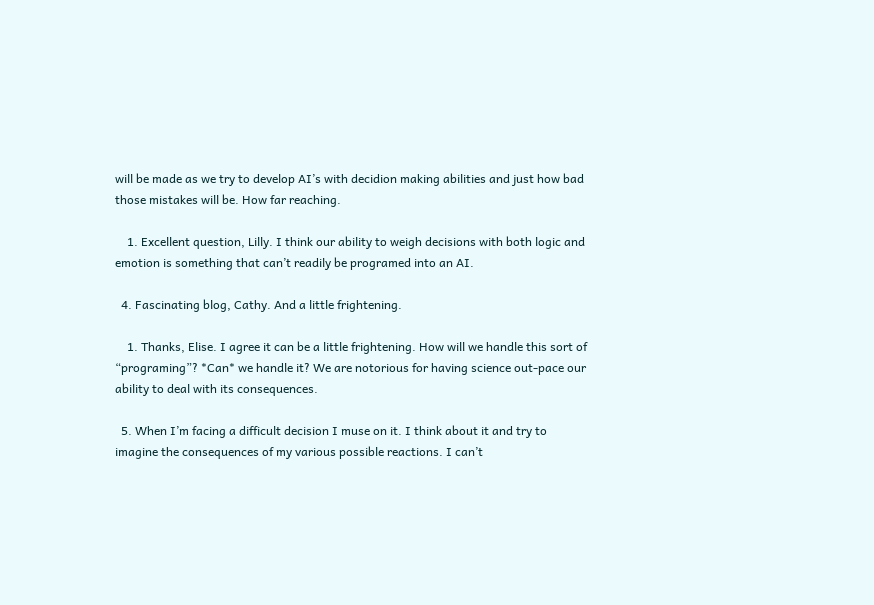will be made as we try to develop AI’s with decidion making abilities and just how bad those mistakes will be. How far reaching.

    1. Excellent question, Lilly. I think our ability to weigh decisions with both logic and emotion is something that can’t readily be programed into an AI.

  4. Fascinating blog, Cathy. And a little frightening.

    1. Thanks, Elise. I agree it can be a little frightening. How will we handle this sort of “programing”? *Can* we handle it? We are notorious for having science out-pace our ability to deal with its consequences.

  5. When I’m facing a difficult decision I muse on it. I think about it and try to imagine the consequences of my various possible reactions. I can’t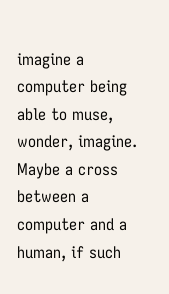imagine a computer being able to muse, wonder, imagine. Maybe a cross between a computer and a human, if such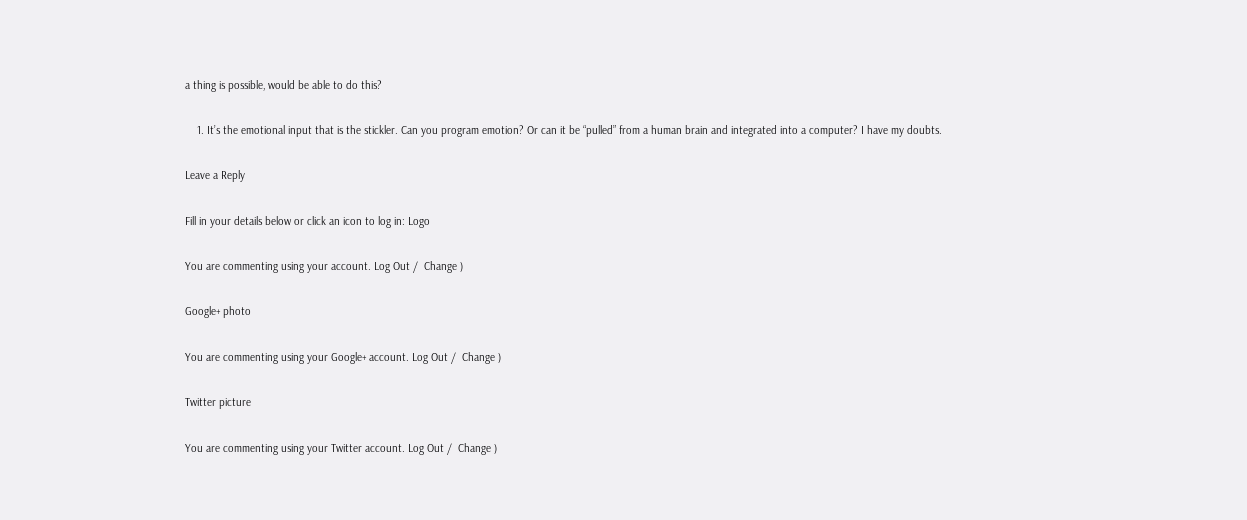a thing is possible, would be able to do this?

    1. It’s the emotional input that is the stickler. Can you program emotion? Or can it be “pulled” from a human brain and integrated into a computer? I have my doubts.

Leave a Reply

Fill in your details below or click an icon to log in: Logo

You are commenting using your account. Log Out /  Change )

Google+ photo

You are commenting using your Google+ account. Log Out /  Change )

Twitter picture

You are commenting using your Twitter account. Log Out /  Change )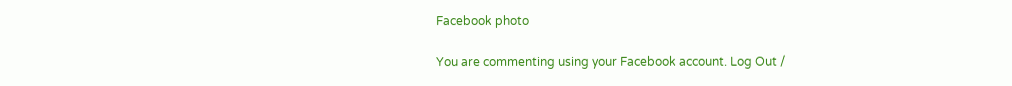Facebook photo

You are commenting using your Facebook account. Log Out /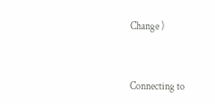Change )


Connecting to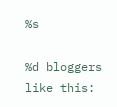%s

%d bloggers like this: